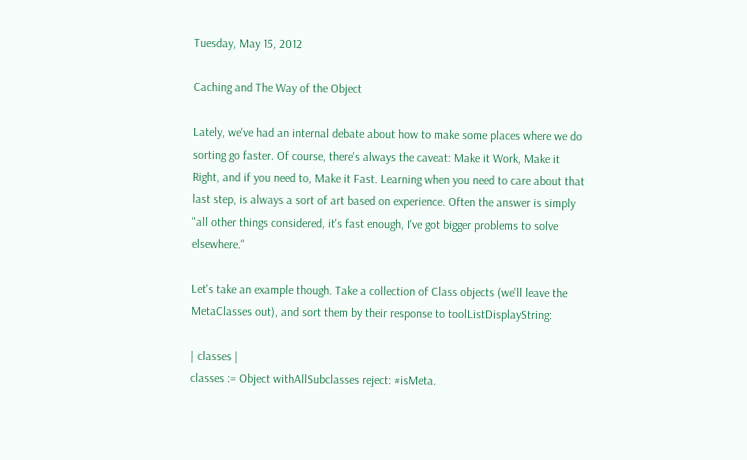Tuesday, May 15, 2012

Caching and The Way of the Object

Lately, we've had an internal debate about how to make some places where we do sorting go faster. Of course, there's always the caveat: Make it Work, Make it Right, and if you need to, Make it Fast. Learning when you need to care about that last step, is always a sort of art based on experience. Often the answer is simply "all other things considered, it's fast enough, I've got bigger problems to solve elsewhere."

Let's take an example though. Take a collection of Class objects (we'll leave the MetaClasses out), and sort them by their response to toolListDisplayString:

| classes |
classes := Object withAllSubclasses reject: #isMeta.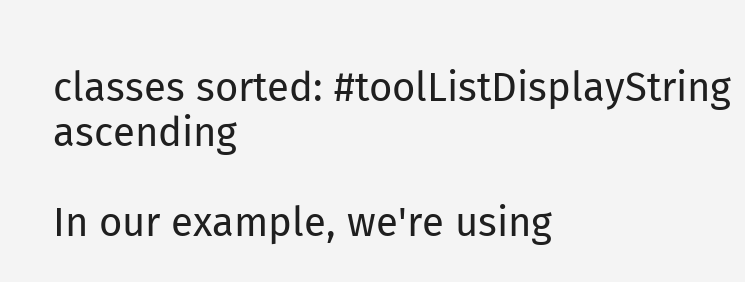classes sorted: #toolListDisplayString ascending

In our example, we're using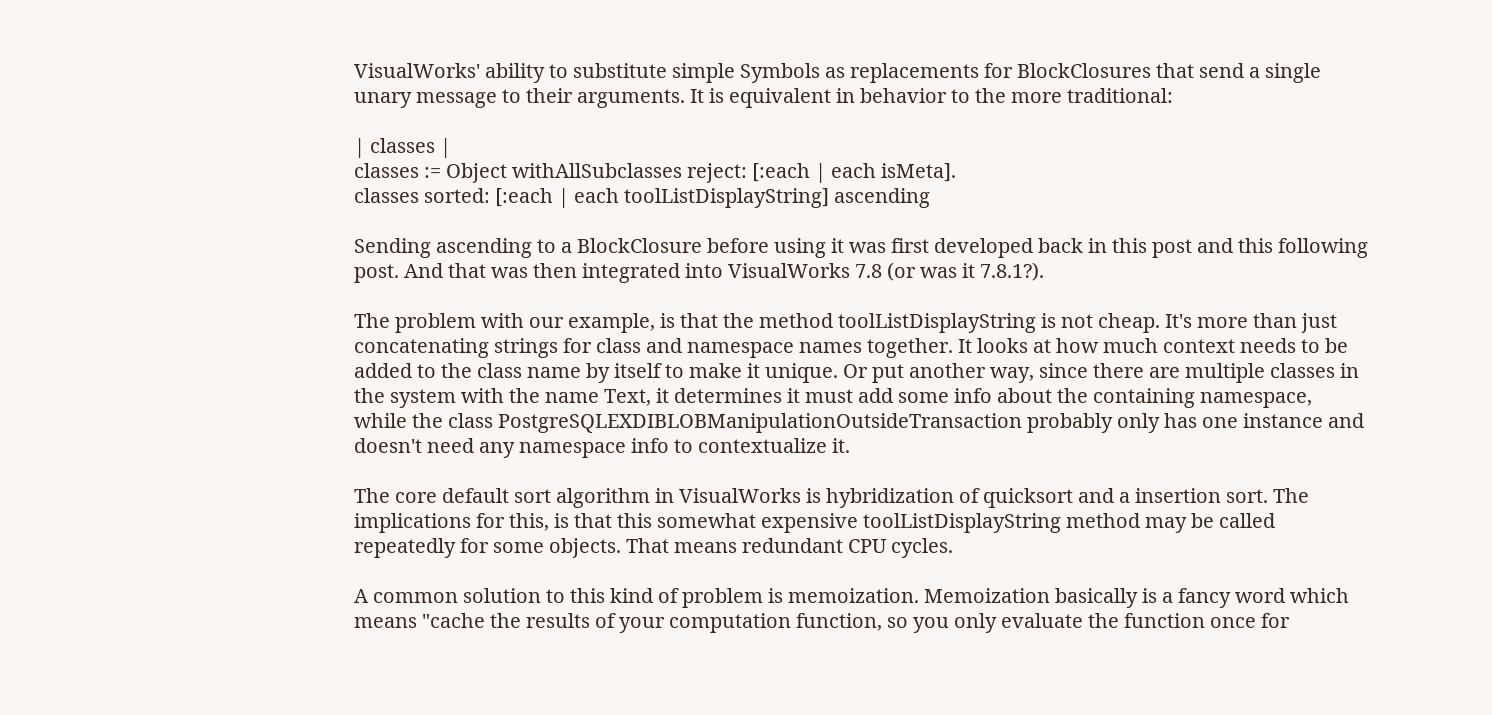VisualWorks' ability to substitute simple Symbols as replacements for BlockClosures that send a single unary message to their arguments. It is equivalent in behavior to the more traditional:

| classes |
classes := Object withAllSubclasses reject: [:each | each isMeta].
classes sorted: [:each | each toolListDisplayString] ascending

Sending ascending to a BlockClosure before using it was first developed back in this post and this following post. And that was then integrated into VisualWorks 7.8 (or was it 7.8.1?).

The problem with our example, is that the method toolListDisplayString is not cheap. It's more than just concatenating strings for class and namespace names together. It looks at how much context needs to be added to the class name by itself to make it unique. Or put another way, since there are multiple classes in the system with the name Text, it determines it must add some info about the containing namespace, while the class PostgreSQLEXDIBLOBManipulationOutsideTransaction probably only has one instance and doesn't need any namespace info to contextualize it.

The core default sort algorithm in VisualWorks is hybridization of quicksort and a insertion sort. The implications for this, is that this somewhat expensive toolListDisplayString method may be called repeatedly for some objects. That means redundant CPU cycles.

A common solution to this kind of problem is memoization. Memoization basically is a fancy word which means "cache the results of your computation function, so you only evaluate the function once for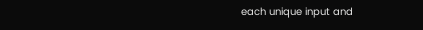each unique input and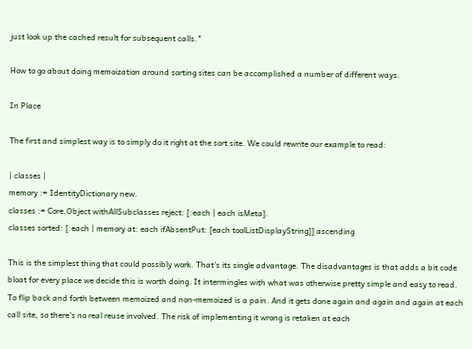just look up the cached result for subsequent calls."

How to go about doing memoization around sorting sites can be accomplished a number of different ways.

In Place

The first and simplest way is to simply do it right at the sort site. We could rewrite our example to read:

| classes |
memory := IdentityDictionary new.
classes := Core.Object withAllSubclasses reject: [:each | each isMeta].
classes sorted: [:each | memory at: each ifAbsentPut: [each toolListDisplayString]] ascending

This is the simplest thing that could possibly work. That's its single advantage. The disadvantages is that adds a bit code bloat for every place we decide this is worth doing. It intermingles with what was otherwise pretty simple and easy to read. To flip back and forth between memoized and non-memoized is a pain. And it gets done again and again and again at each call site, so there's no real reuse involved. The risk of implementing it wrong is retaken at each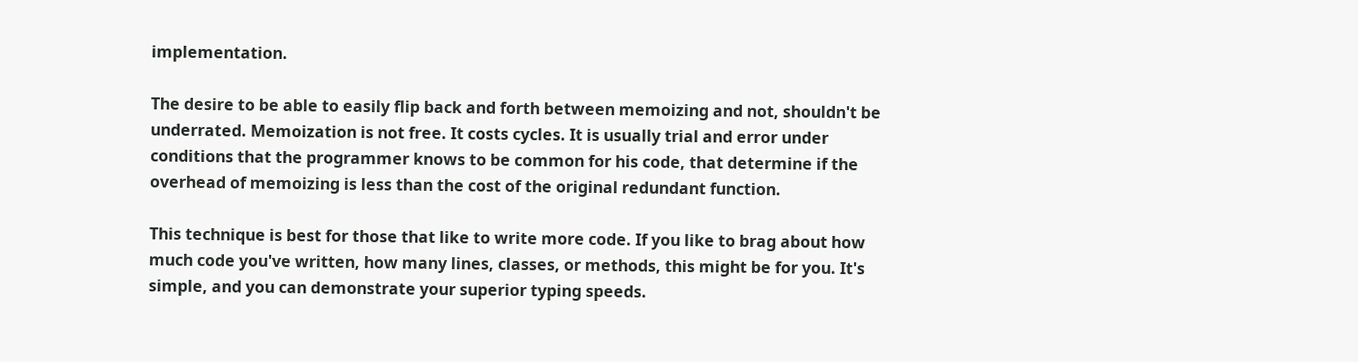implementation.

The desire to be able to easily flip back and forth between memoizing and not, shouldn't be underrated. Memoization is not free. It costs cycles. It is usually trial and error under conditions that the programmer knows to be common for his code, that determine if the overhead of memoizing is less than the cost of the original redundant function.

This technique is best for those that like to write more code. If you like to brag about how much code you've written, how many lines, classes, or methods, this might be for you. It's simple, and you can demonstrate your superior typing speeds.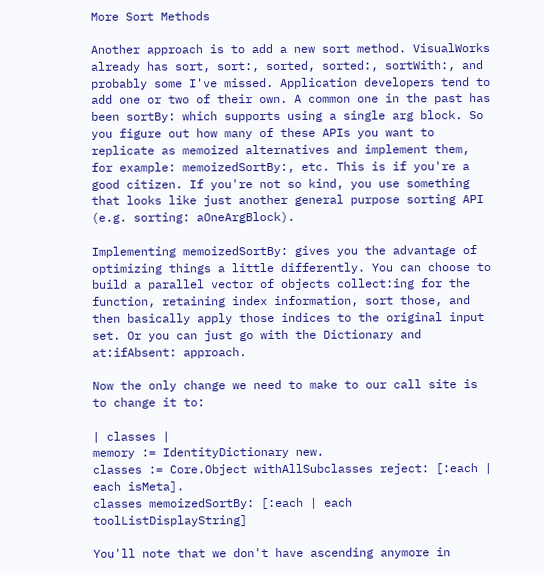More Sort Methods

Another approach is to add a new sort method. VisualWorks already has sort, sort:, sorted, sorted:, sortWith:, and probably some I've missed. Application developers tend to add one or two of their own. A common one in the past has been sortBy: which supports using a single arg block. So you figure out how many of these APIs you want to replicate as memoized alternatives and implement them, for example: memoizedSortBy:, etc. This is if you're a good citizen. If you're not so kind, you use something that looks like just another general purpose sorting API (e.g. sorting: aOneArgBlock).

Implementing memoizedSortBy: gives you the advantage of optimizing things a little differently. You can choose to build a parallel vector of objects collect:ing for the function, retaining index information, sort those, and then basically apply those indices to the original input set. Or you can just go with the Dictionary and at:ifAbsent: approach.

Now the only change we need to make to our call site is to change it to:

| classes |
memory := IdentityDictionary new.
classes := Core.Object withAllSubclasses reject: [:each | each isMeta].
classes memoizedSortBy: [:each | each toolListDisplayString]

You'll note that we don't have ascending anymore in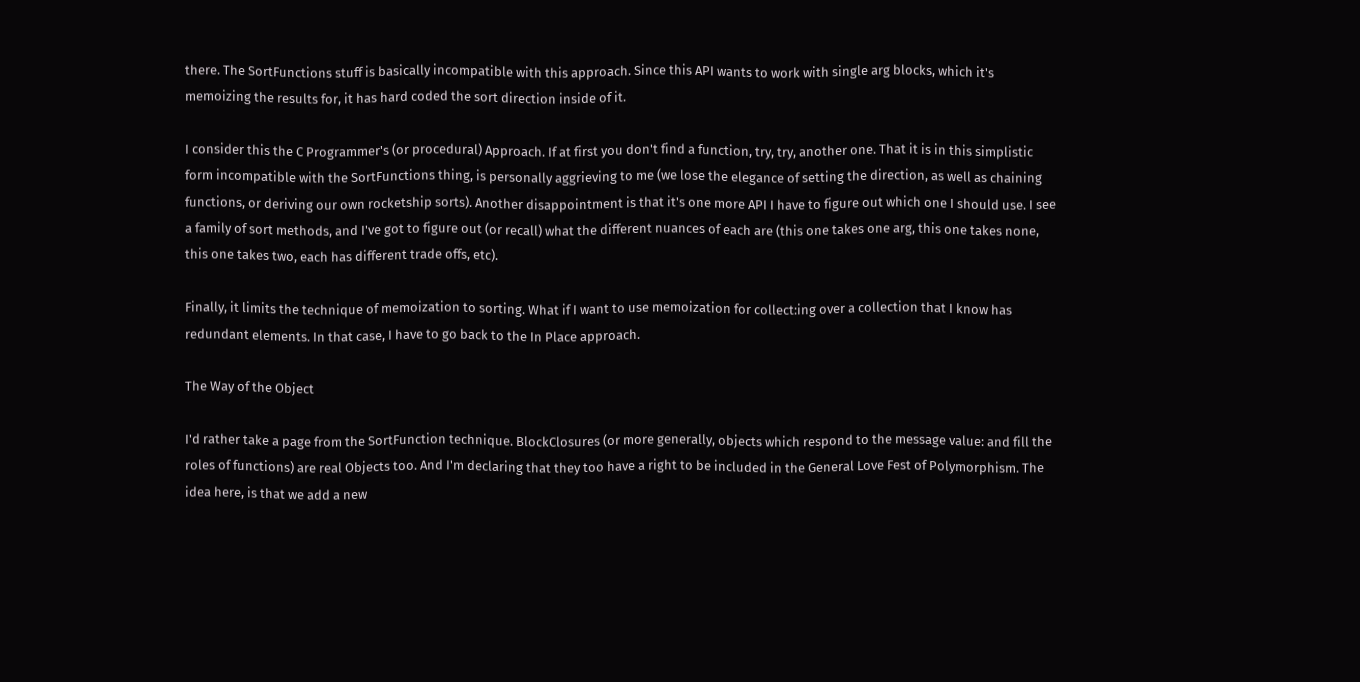there. The SortFunctions stuff is basically incompatible with this approach. Since this API wants to work with single arg blocks, which it's memoizing the results for, it has hard coded the sort direction inside of it.

I consider this the C Programmer's (or procedural) Approach. If at first you don't find a function, try, try, another one. That it is in this simplistic form incompatible with the SortFunctions thing, is personally aggrieving to me (we lose the elegance of setting the direction, as well as chaining functions, or deriving our own rocketship sorts). Another disappointment is that it's one more API I have to figure out which one I should use. I see a family of sort methods, and I've got to figure out (or recall) what the different nuances of each are (this one takes one arg, this one takes none, this one takes two, each has different trade offs, etc).

Finally, it limits the technique of memoization to sorting. What if I want to use memoization for collect:ing over a collection that I know has redundant elements. In that case, I have to go back to the In Place approach.

The Way of the Object

I'd rather take a page from the SortFunction technique. BlockClosures (or more generally, objects which respond to the message value: and fill the roles of functions) are real Objects too. And I'm declaring that they too have a right to be included in the General Love Fest of Polymorphism. The idea here, is that we add a new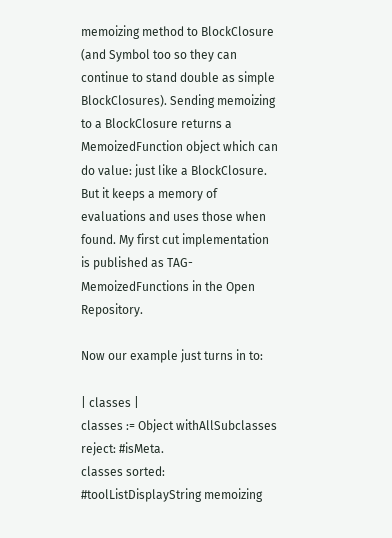memoizing method to BlockClosure (and Symbol too so they can continue to stand double as simple BlockClosures). Sending memoizing to a BlockClosure returns a MemoizedFunction object which can do value: just like a BlockClosure. But it keeps a memory of evaluations and uses those when found. My first cut implementation is published as TAG-MemoizedFunctions in the Open Repository.

Now our example just turns in to:

| classes |
classes := Object withAllSubclasses reject: #isMeta.
classes sorted: #toolListDisplayString memoizing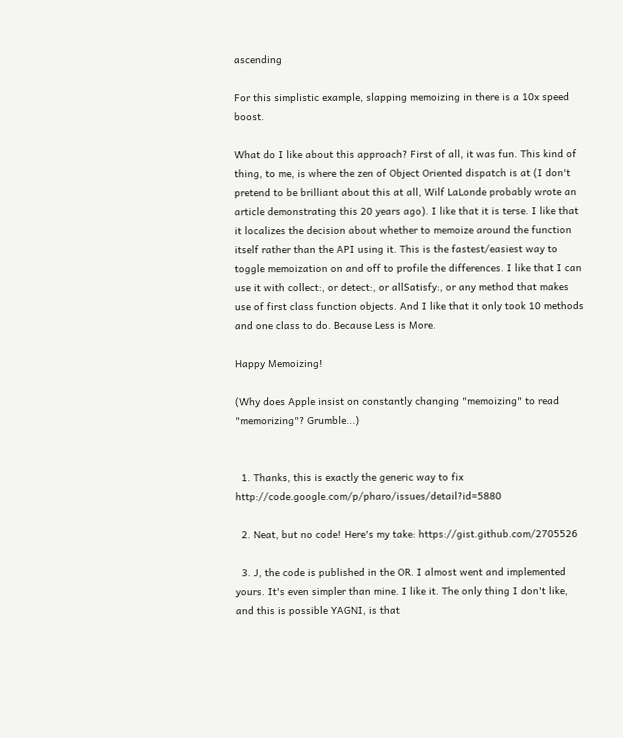ascending

For this simplistic example, slapping memoizing in there is a 10x speed boost.

What do I like about this approach? First of all, it was fun. This kind of thing, to me, is where the zen of Object Oriented dispatch is at (I don't pretend to be brilliant about this at all, Wilf LaLonde probably wrote an article demonstrating this 20 years ago). I like that it is terse. I like that it localizes the decision about whether to memoize around the function itself rather than the API using it. This is the fastest/easiest way to toggle memoization on and off to profile the differences. I like that I can use it with collect:, or detect:, or allSatisfy:, or any method that makes use of first class function objects. And I like that it only took 10 methods and one class to do. Because Less is More.

Happy Memoizing!

(Why does Apple insist on constantly changing "memoizing" to read "memorizing"? Grumble...)


  1. Thanks, this is exactly the generic way to fix http://code.google.com/p/pharo/issues/detail?id=5880

  2. Neat, but no code! Here's my take: https://gist.github.com/2705526

  3. J, the code is published in the OR. I almost went and implemented yours. It's even simpler than mine. I like it. The only thing I don't like, and this is possible YAGNI, is that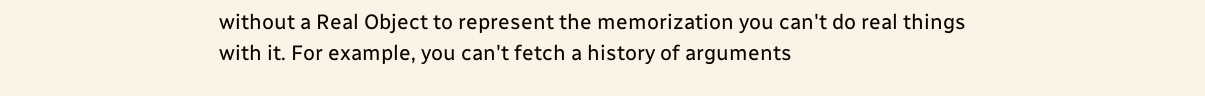without a Real Object to represent the memorization you can't do real things with it. For example, you can't fetch a history of arguments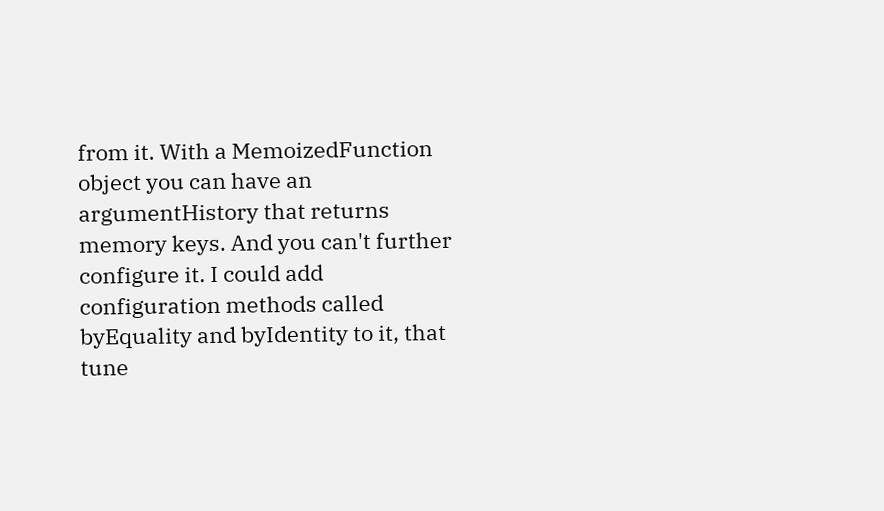from it. With a MemoizedFunction object you can have an argumentHistory that returns memory keys. And you can't further configure it. I could add configuration methods called byEquality and byIdentity to it, that tune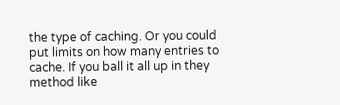the type of caching. Or you could put limits on how many entries to cache. If you ball it all up in they method like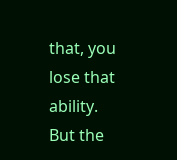that, you lose that ability. But the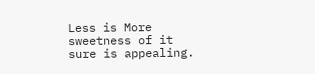Less is More sweetness of it sure is appealing.